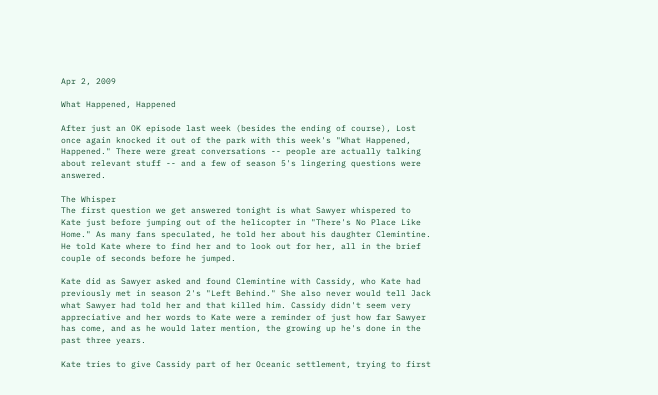Apr 2, 2009

What Happened, Happened

After just an OK episode last week (besides the ending of course), Lost once again knocked it out of the park with this week's "What Happened, Happened." There were great conversations -- people are actually talking about relevant stuff -- and a few of season 5's lingering questions were answered.

The Whisper
The first question we get answered tonight is what Sawyer whispered to Kate just before jumping out of the helicopter in "There's No Place Like Home." As many fans speculated, he told her about his daughter Clemintine. He told Kate where to find her and to look out for her, all in the brief couple of seconds before he jumped.

Kate did as Sawyer asked and found Clemintine with Cassidy, who Kate had previously met in season 2's "Left Behind." She also never would tell Jack what Sawyer had told her and that killed him. Cassidy didn't seem very appreciative and her words to Kate were a reminder of just how far Sawyer has come, and as he would later mention, the growing up he's done in the past three years.

Kate tries to give Cassidy part of her Oceanic settlement, trying to first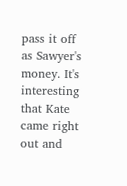pass it off as Sawyer's money. It's interesting that Kate came right out and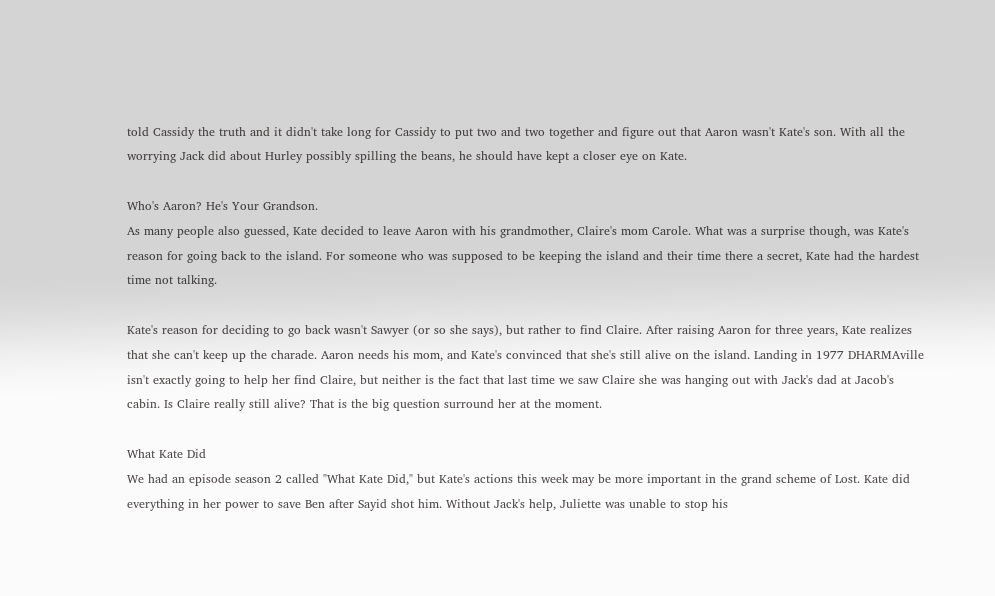told Cassidy the truth and it didn't take long for Cassidy to put two and two together and figure out that Aaron wasn't Kate's son. With all the worrying Jack did about Hurley possibly spilling the beans, he should have kept a closer eye on Kate.

Who's Aaron? He's Your Grandson.
As many people also guessed, Kate decided to leave Aaron with his grandmother, Claire's mom Carole. What was a surprise though, was Kate's reason for going back to the island. For someone who was supposed to be keeping the island and their time there a secret, Kate had the hardest time not talking.

Kate's reason for deciding to go back wasn't Sawyer (or so she says), but rather to find Claire. After raising Aaron for three years, Kate realizes that she can't keep up the charade. Aaron needs his mom, and Kate's convinced that she's still alive on the island. Landing in 1977 DHARMAville isn't exactly going to help her find Claire, but neither is the fact that last time we saw Claire she was hanging out with Jack's dad at Jacob's cabin. Is Claire really still alive? That is the big question surround her at the moment.

What Kate Did
We had an episode season 2 called "What Kate Did," but Kate's actions this week may be more important in the grand scheme of Lost. Kate did everything in her power to save Ben after Sayid shot him. Without Jack's help, Juliette was unable to stop his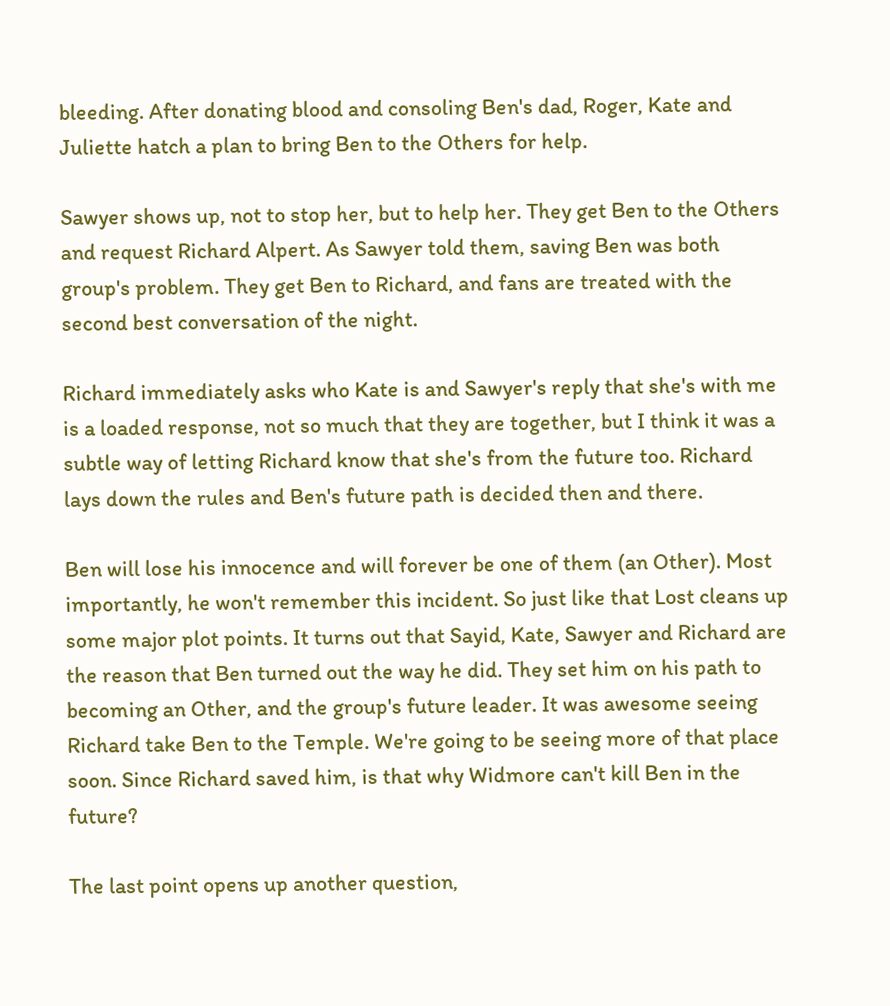bleeding. After donating blood and consoling Ben's dad, Roger, Kate and Juliette hatch a plan to bring Ben to the Others for help.

Sawyer shows up, not to stop her, but to help her. They get Ben to the Others and request Richard Alpert. As Sawyer told them, saving Ben was both group's problem. They get Ben to Richard, and fans are treated with the second best conversation of the night.

Richard immediately asks who Kate is and Sawyer's reply that she's with me is a loaded response, not so much that they are together, but I think it was a subtle way of letting Richard know that she's from the future too. Richard lays down the rules and Ben's future path is decided then and there.

Ben will lose his innocence and will forever be one of them (an Other). Most importantly, he won't remember this incident. So just like that Lost cleans up some major plot points. It turns out that Sayid, Kate, Sawyer and Richard are the reason that Ben turned out the way he did. They set him on his path to becoming an Other, and the group's future leader. It was awesome seeing Richard take Ben to the Temple. We're going to be seeing more of that place soon. Since Richard saved him, is that why Widmore can't kill Ben in the future?

The last point opens up another question,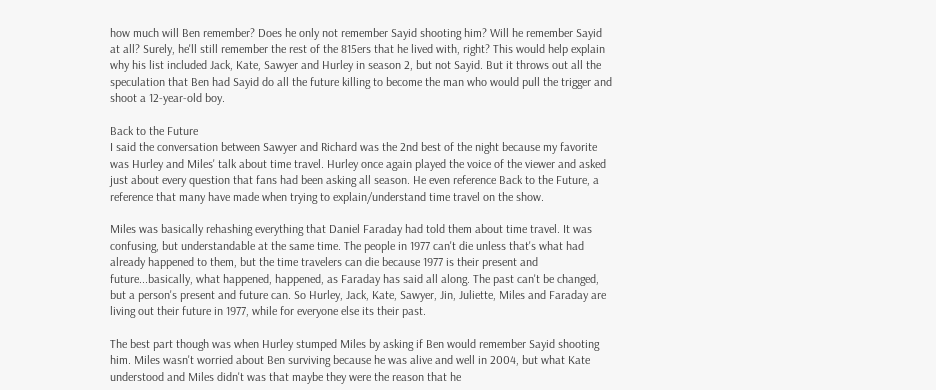how much will Ben remember? Does he only not remember Sayid shooting him? Will he remember Sayid at all? Surely, he'll still remember the rest of the 815ers that he lived with, right? This would help explain why his list included Jack, Kate, Sawyer and Hurley in season 2, but not Sayid. But it throws out all the speculation that Ben had Sayid do all the future killing to become the man who would pull the trigger and shoot a 12-year-old boy.

Back to the Future
I said the conversation between Sawyer and Richard was the 2nd best of the night because my favorite was Hurley and Miles' talk about time travel. Hurley once again played the voice of the viewer and asked just about every question that fans had been asking all season. He even reference Back to the Future, a reference that many have made when trying to explain/understand time travel on the show.

Miles was basically rehashing everything that Daniel Faraday had told them about time travel. It was confusing, but understandable at the same time. The people in 1977 can't die unless that's what had already happened to them, but the time travelers can die because 1977 is their present and future...basically, what happened, happened, as Faraday has said all along. The past can't be changed, but a person's present and future can. So Hurley, Jack, Kate, Sawyer, Jin, Juliette, Miles and Faraday are living out their future in 1977, while for everyone else its their past.

The best part though was when Hurley stumped Miles by asking if Ben would remember Sayid shooting him. Miles wasn't worried about Ben surviving because he was alive and well in 2004, but what Kate understood and Miles didn't was that maybe they were the reason that he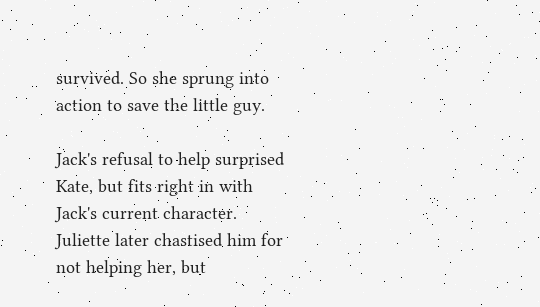survived. So she sprung into action to save the little guy.

Jack's refusal to help surprised Kate, but fits right in with Jack's current character. Juliette later chastised him for not helping her, but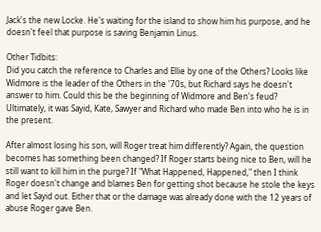Jack's the new Locke. He's waiting for the island to show him his purpose, and he doesn't feel that purpose is saving Benjamin Linus.

Other Tidbits:
Did you catch the reference to Charles and Ellie by one of the Others? Looks like Widmore is the leader of the Others in the '70s, but Richard says he doesn't answer to him. Could this be the beginning of Widmore and Ben's feud? Ultimately, it was Sayid, Kate, Sawyer and Richard who made Ben into who he is in the present.

After almost losing his son, will Roger treat him differently? Again, the question becomes has something been changed? If Roger starts being nice to Ben, will he still want to kill him in the purge? If "What Happened, Happened," then I think Roger doesn't change and blames Ben for getting shot because he stole the keys and let Sayid out. Either that or the damage was already done with the 12 years of abuse Roger gave Ben.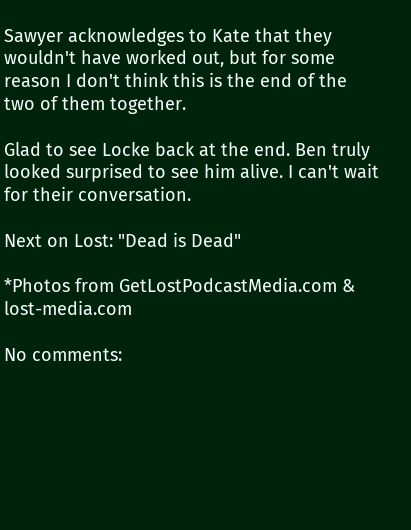Sawyer acknowledges to Kate that they wouldn't have worked out, but for some reason I don't think this is the end of the two of them together.

Glad to see Locke back at the end. Ben truly looked surprised to see him alive. I can't wait for their conversation.

Next on Lost: "Dead is Dead"

*Photos from GetLostPodcastMedia.com & lost-media.com

No comments: